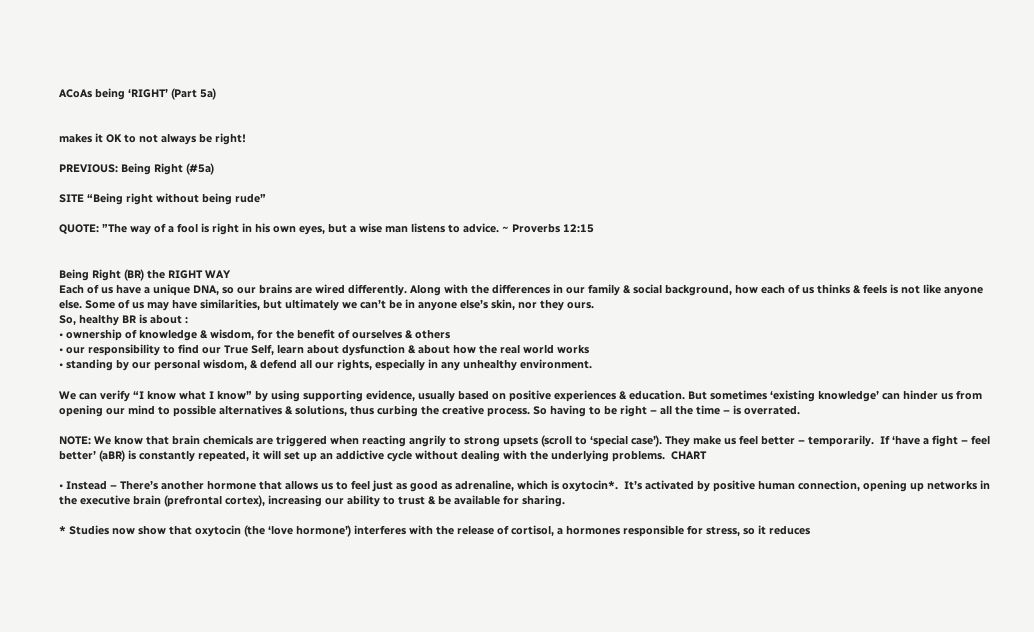ACoAs being ‘RIGHT’ (Part 5a)


makes it OK to not always be right!

PREVIOUS: Being Right (#5a)

SITE “Being right without being rude”

QUOTE: ”The way of a fool is right in his own eyes, but a wise man listens to advice. ~ Proverbs 12:15


Being Right (BR) the RIGHT WAY
Each of us have a unique DNA, so our brains are wired differently. Along with the differences in our family & social background, how each of us thinks & feels is not like anyone else. Some of us may have similarities, but ultimately we can’t be in anyone else’s skin, nor they ours.
So, healthy BR is about :
• ownership of knowledge & wisdom, for the benefit of ourselves & others
• our responsibility to find our True Self, learn about dysfunction & about how the real world works
• standing by our personal wisdom, & defend all our rights, especially in any unhealthy environment.

We can verify “I know what I know” by using supporting evidence, usually based on positive experiences & education. But sometimes ‘existing knowledge’ can hinder us from opening our mind to possible alternatives & solutions, thus curbing the creative process. So having to be right – all the time – is overrated.

NOTE: We know that brain chemicals are triggered when reacting angrily to strong upsets (scroll to ‘special case’). They make us feel better – temporarily.  If ‘have a fight – feel better’ (aBR) is constantly repeated, it will set up an addictive cycle without dealing with the underlying problems.  CHART

• Instead – There’s another hormone that allows us to feel just as good as adrenaline, which is oxytocin*.  It’s activated by positive human connection, opening up networks in the executive brain (prefrontal cortex), increasing our ability to trust & be available for sharing.

* Studies now show that oxytocin (the ‘love hormone’) interferes with the release of cortisol, a hormones responsible for stress, so it reduces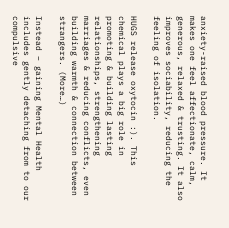anxiety-raised blood pressure. It makes one feel affectionate, calm, generous, relaxed & trusting. It also improves sociability, reducing the feeling of isolation.

HUGS release oxytocin :). This chemical plays a big role in promoting & building lasting relationships, strengthening marriages & reducing conflicts, even building warmth & connection between strangers. (More…)

Instead – gaining Mental Health includes gently detaching from to our compulsive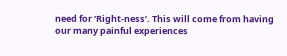need for ‘Right-ness’. This will come from having our many painful experiences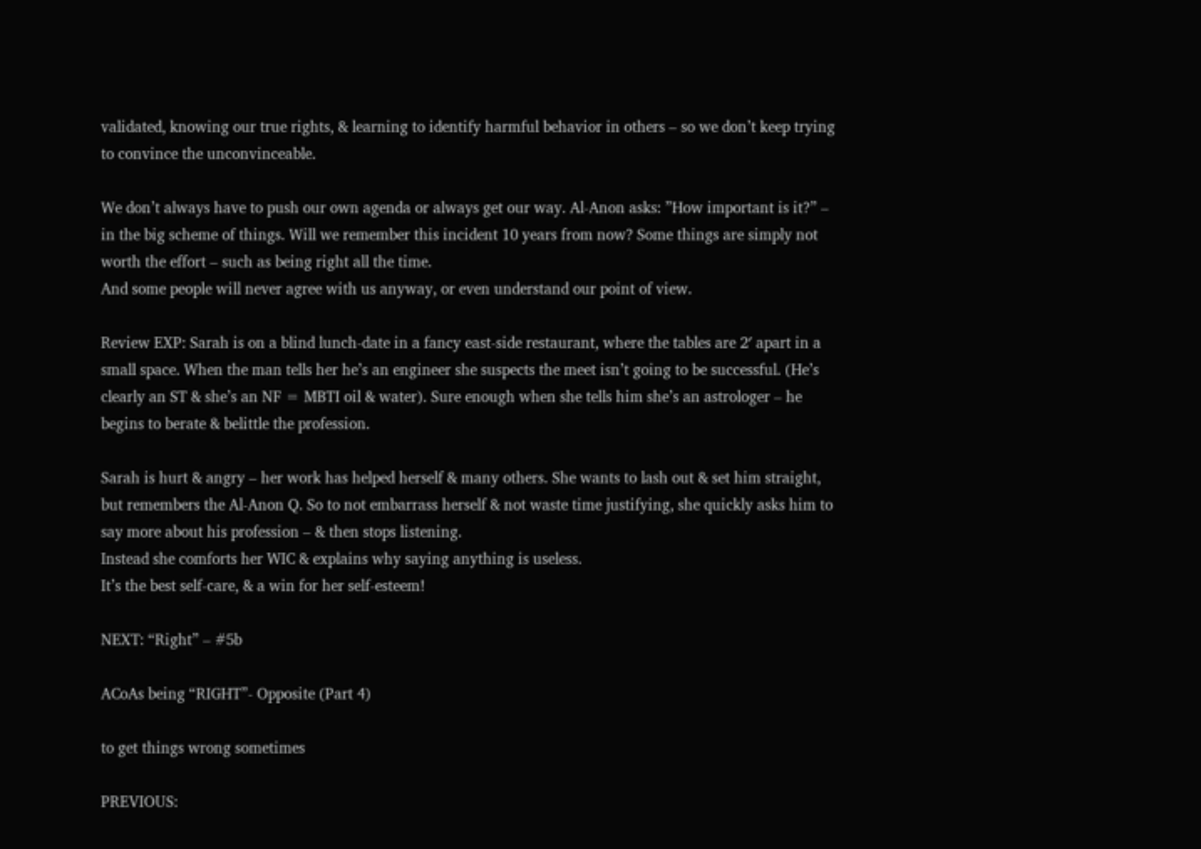validated, knowing our true rights, & learning to identify harmful behavior in others – so we don’t keep trying to convince the unconvinceable.

We don’t always have to push our own agenda or always get our way. Al-Anon asks: ”How important is it?” – in the big scheme of things. Will we remember this incident 10 years from now? Some things are simply not worth the effort – such as being right all the time.
And some people will never agree with us anyway, or even understand our point of view.

Review EXP: Sarah is on a blind lunch-date in a fancy east-side restaurant, where the tables are 2′ apart in a small space. When the man tells her he’s an engineer she suspects the meet isn’t going to be successful. (He’s clearly an ST & she’s an NF = MBTI oil & water). Sure enough when she tells him she’s an astrologer – he begins to berate & belittle the profession.

Sarah is hurt & angry – her work has helped herself & many others. She wants to lash out & set him straight, but remembers the Al-Anon Q. So to not embarrass herself & not waste time justifying, she quickly asks him to say more about his profession – & then stops listening.
Instead she comforts her WIC & explains why saying anything is useless.
It’s the best self-care, & a win for her self-esteem!

NEXT: “Right” – #5b

ACoAs being “RIGHT”- Opposite (Part 4)

to get things wrong sometimes

PREVIOUS: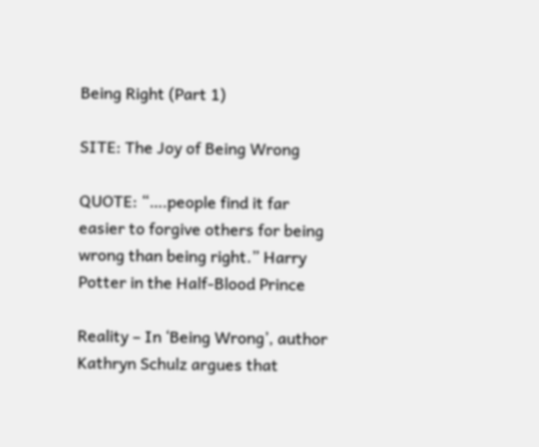Being Right (Part 1)

SITE: The Joy of Being Wrong

QUOTE: “….people find it far easier to forgive others for being wrong than being right.” Harry Potter in the Half-Blood Prince

Reality – In ‘Being Wrong’, author Kathryn Schulz argues that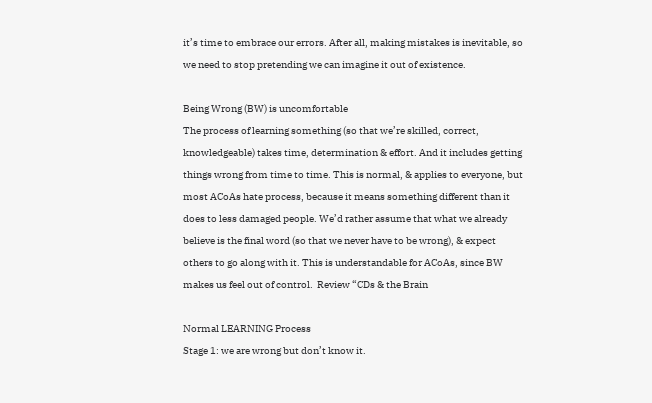it’s time to embrace our errors. After all, making mistakes is inevitable, so we need to stop pretending we can imagine it out of existence.

Being Wrong (BW) is uncomfortable
The process of learning something (so that we’re skilled, correct, knowledgeable) takes time, determination & effort. And it includes getting things wrong from time to time. This is normal, & applies to everyone, but most ACoAs hate process, because it means something different than it does to less damaged people. We’d rather assume that what we already believe is the final word (so that we never have to be wrong), & expect others to go along with it. This is understandable for ACoAs, since BW makes us feel out of control.  Review “CDs & the Brain

Normal LEARNING Process
Stage 1: we are wrong but don’t know it.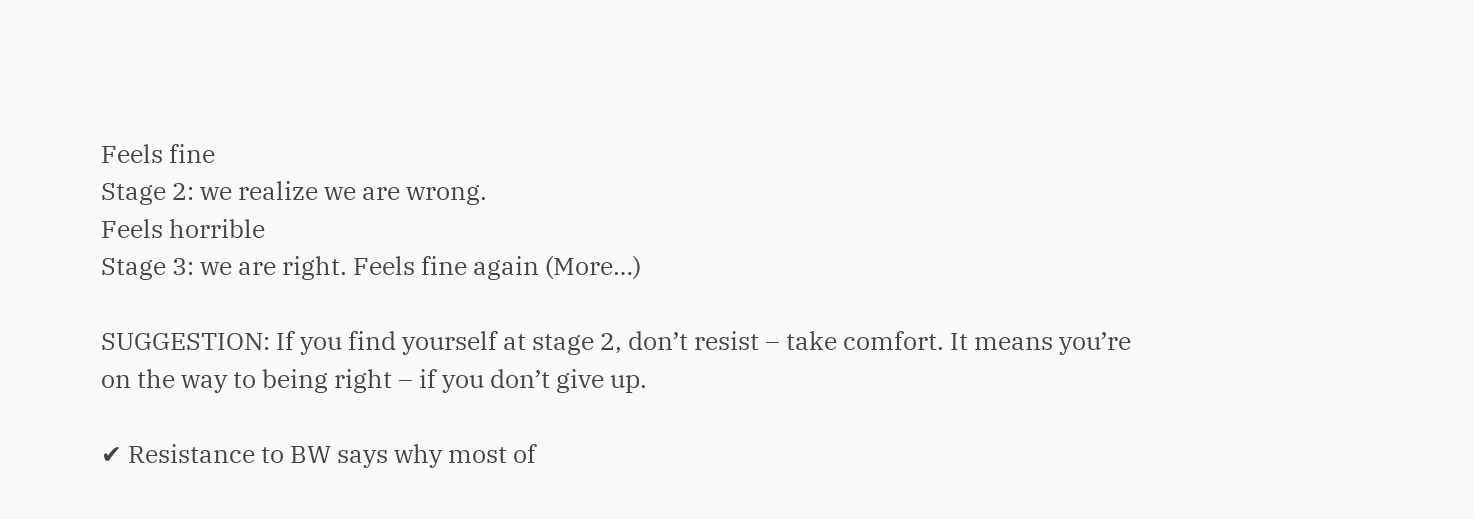Feels fine
Stage 2: we realize we are wrong.
Feels horrible
Stage 3: we are right. Feels fine again (More…)

SUGGESTION: If you find yourself at stage 2, don’t resist – take comfort. It means you’re on the way to being right – if you don’t give up.

✔ Resistance to BW says why most of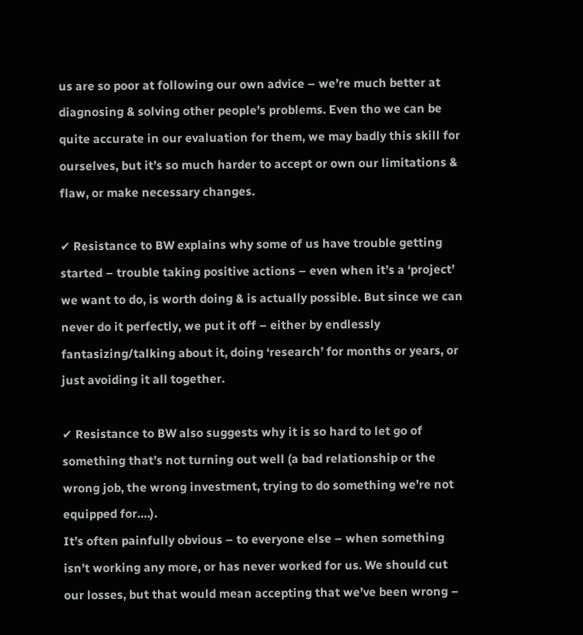us are so poor at following our own advice – we’re much better at diagnosing & solving other people’s problems. Even tho we can be quite accurate in our evaluation for them, we may badly this skill for ourselves, but it’s so much harder to accept or own our limitations & flaw, or make necessary changes.

✔ Resistance to BW explains why some of us have trouble getting started – trouble taking positive actions – even when it’s a ‘project’ we want to do, is worth doing & is actually possible. But since we can never do it perfectly, we put it off – either by endlessly fantasizing/talking about it, doing ‘research’ for months or years, or just avoiding it all together.

✔ Resistance to BW also suggests why it is so hard to let go of something that’s not turning out well (a bad relationship or the wrong job, the wrong investment, trying to do something we’re not equipped for….).
It’s often painfully obvious – to everyone else – when something isn’t working any more, or has never worked for us. We should cut our losses, but that would mean accepting that we’ve been wrong –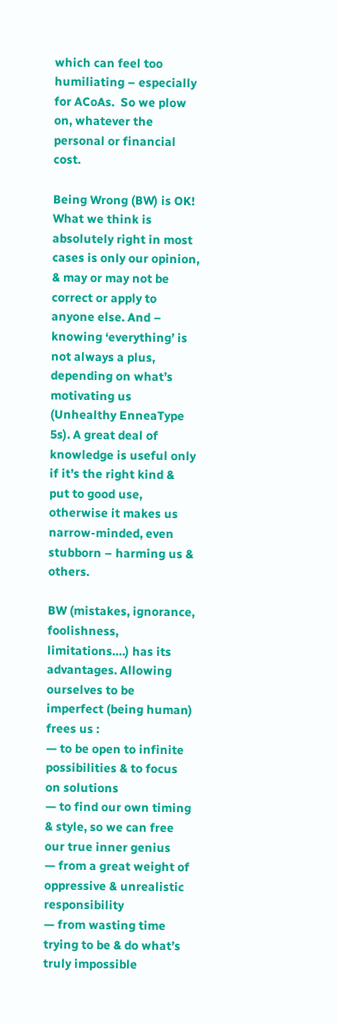which can feel too humiliating – especially for ACoAs.  So we plow on, whatever the personal or financial cost.

Being Wrong (BW) is OK!
What we think is absolutely right in most cases is only our opinion, & may or may not be correct or apply to anyone else. And – knowing ‘everything’ is not always a plus, depending on what’s motivating us (Unhealthy EnneaType 5s). A great deal of knowledge is useful only if it’s the right kind & put to good use, otherwise it makes us narrow-minded, even stubborn – harming us & others.

BW (mistakes, ignorance, foolishness, limitations….) has its advantages. Allowing ourselves to be imperfect (being human) frees us :
— to be open to infinite possibilities & to focus on solutions
— to find our own timing & style, so we can free our true inner genius
— from a great weight of oppressive & unrealistic responsibility
— from wasting time trying to be & do what’s truly impossible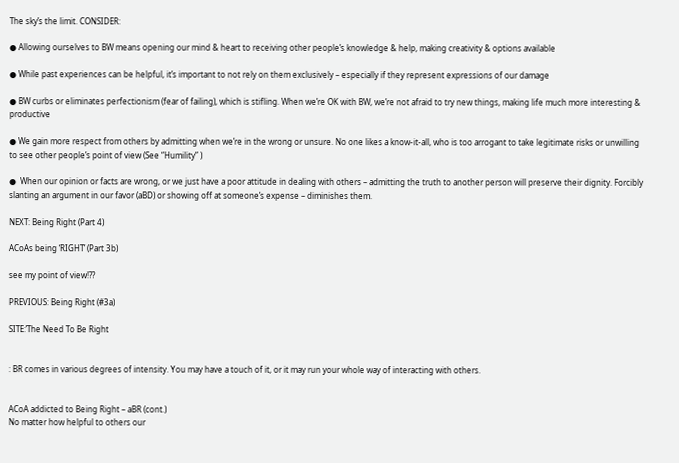The sky’s the limit. CONSIDER:

● Allowing ourselves to BW means opening our mind & heart to receiving other people’s knowledge & help, making creativity & options available

● While past experiences can be helpful, it’s important to not rely on them exclusively – especially if they represent expressions of our damage

● BW curbs or eliminates perfectionism (fear of failing), which is stifling. When we’re OK with BW, we’re not afraid to try new things, making life much more interesting & productive

● We gain more respect from others by admitting when we’re in the wrong or unsure. No one likes a know-it-all, who is too arrogant to take legitimate risks or unwilling to see other people’s point of view (See “Humility” )

●  When our opinion or facts are wrong, or we just have a poor attitude in dealing with others – admitting the truth to another person will preserve their dignity. Forcibly slanting an argument in our favor (aBD) or showing off at someone’s expense – diminishes them.

NEXT: Being Right (Part 4)

ACoAs being ‘RIGHT’ (Part 3b)

see my point of view!??

PREVIOUS: Being Right (#3a)

SITE:’The Need To Be Right


: BR comes in various degrees of intensity. You may have a touch of it, or it may run your whole way of interacting with others.


ACoA addicted to Being Right – aBR (cont.)
No matter how helpful to others our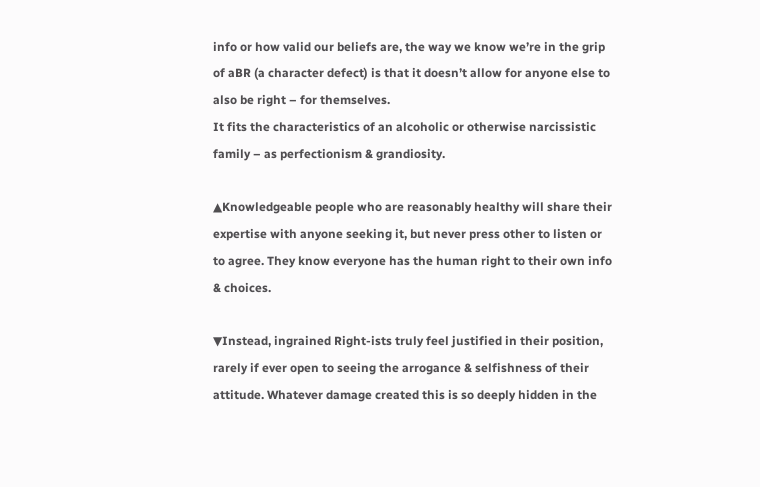info or how valid our beliefs are, the way we know we’re in the grip of aBR (a character defect) is that it doesn’t allow for anyone else to also be right – for themselves.
It fits the characteristics of an alcoholic or otherwise narcissistic family – as perfectionism & grandiosity.

▲Knowledgeable people who are reasonably healthy will share their expertise with anyone seeking it, but never press other to listen or to agree. They know everyone has the human right to their own info & choices.

▼Instead, ingrained Right-ists truly feel justified in their position,  rarely if ever open to seeing the arrogance & selfishness of their attitude. Whatever damage created this is so deeply hidden in the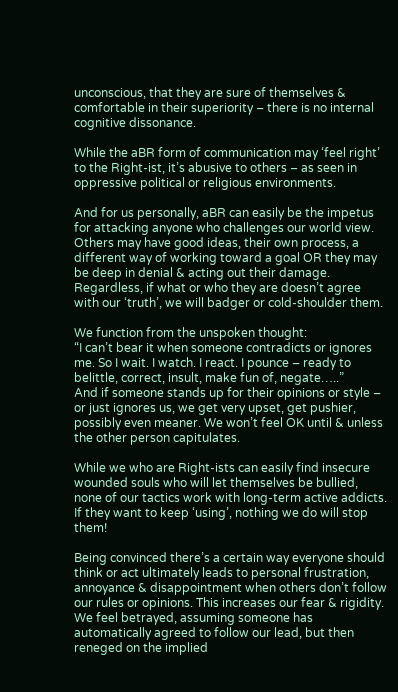unconscious, that they are sure of themselves & comfortable in their superiority – there is no internal cognitive dissonance.

While the aBR form of communication may ‘feel right’ to the Right-ist, it’s abusive to others – as seen in oppressive political or religious environments.

And for us personally, aBR can easily be the impetus for attacking anyone who challenges our world view. Others may have good ideas, their own process, a different way of working toward a goal OR they may be deep in denial & acting out their damage.
Regardless, if what or who they are doesn’t agree with our ‘truth’, we will badger or cold-shoulder them.

We function from the unspoken thought:
“I can’t bear it when someone contradicts or ignores me. So I wait. I watch. I react. I pounce – ready to belittle, correct, insult, make fun of, negate…..”
And if someone stands up for their opinions or style – or just ignores us, we get very upset, get pushier, possibly even meaner. We won’t feel OK until & unless the other person capitulates.

While we who are Right-ists can easily find insecure wounded souls who will let themselves be bullied, none of our tactics work with long-term active addicts.  If they want to keep ‘using’, nothing we do will stop them!

Being convinced there’s a certain way everyone should think or act ultimately leads to personal frustration, annoyance & disappointment when others don’t follow our rules or opinions. This increases our fear & rigidity. We feel betrayed, assuming someone has automatically agreed to follow our lead, but then reneged on the implied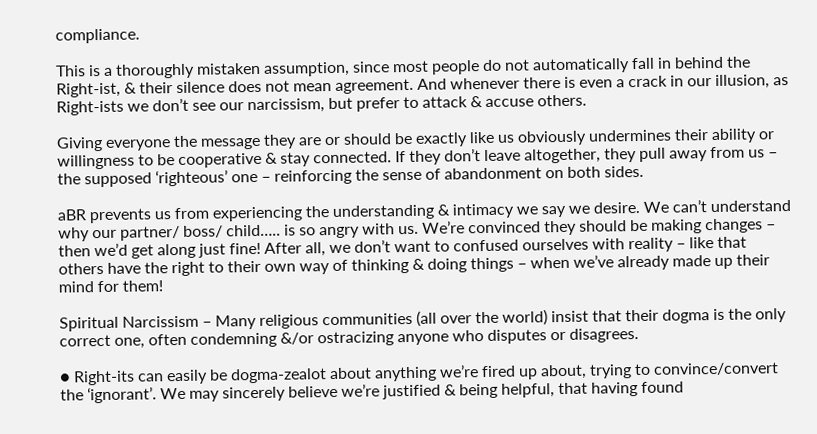compliance.

This is a thoroughly mistaken assumption, since most people do not automatically fall in behind the Right-ist, & their silence does not mean agreement. And whenever there is even a crack in our illusion, as Right-ists we don’t see our narcissism, but prefer to attack & accuse others.

Giving everyone the message they are or should be exactly like us obviously undermines their ability or willingness to be cooperative & stay connected. If they don’t leave altogether, they pull away from us – the supposed ‘righteous’ one – reinforcing the sense of abandonment on both sides.

aBR prevents us from experiencing the understanding & intimacy we say we desire. We can’t understand why our partner/ boss/ child….. is so angry with us. We’re convinced they should be making changes – then we’d get along just fine! After all, we don’t want to confused ourselves with reality – like that others have the right to their own way of thinking & doing things – when we’ve already made up their mind for them!

Spiritual Narcissism – Many religious communities (all over the world) insist that their dogma is the only correct one, often condemning &/or ostracizing anyone who disputes or disagrees.

● Right-its can easily be dogma-zealot about anything we’re fired up about, trying to convince/convert the ‘ignorant’. We may sincerely believe we’re justified & being helpful, that having found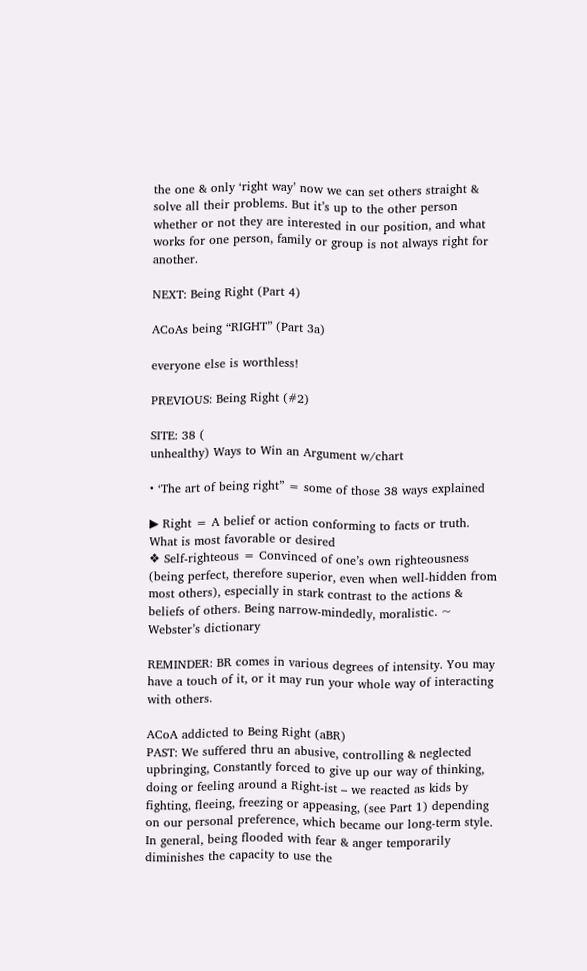the one & only ‘right way’ now we can set others straight & solve all their problems. But it’s up to the other person whether or not they are interested in our position, and what works for one person, family or group is not always right for another.

NEXT: Being Right (Part 4)

ACoAs being “RIGHT” (Part 3a)

everyone else is worthless!

PREVIOUS: Being Right (#2)

SITE: 38 (
unhealthy) Ways to Win an Argument w/chart

• ‘The art of being right” = some of those 38 ways explained

▶ Right = A belief or action conforming to facts or truth. What is most favorable or desired
❖ Self-righteous = Convinced of one’s own righteousness (being perfect, therefore superior, even when well-hidden from most others), especially in stark contrast to the actions & beliefs of others. Being narrow-mindedly, moralistic. ~ Webster’s dictionary

REMINDER: BR comes in various degrees of intensity. You may have a touch of it, or it may run your whole way of interacting with others.

ACoA addicted to Being Right (aBR)
PAST: We suffered thru an abusive, controlling & neglected upbringing, Constantly forced to give up our way of thinking, doing or feeling around a Right-ist – we reacted as kids by fighting, fleeing, freezing or appeasing, (see Part 1) depending on our personal preference, which became our long-term style.
In general, being flooded with fear & anger temporarily diminishes the capacity to use the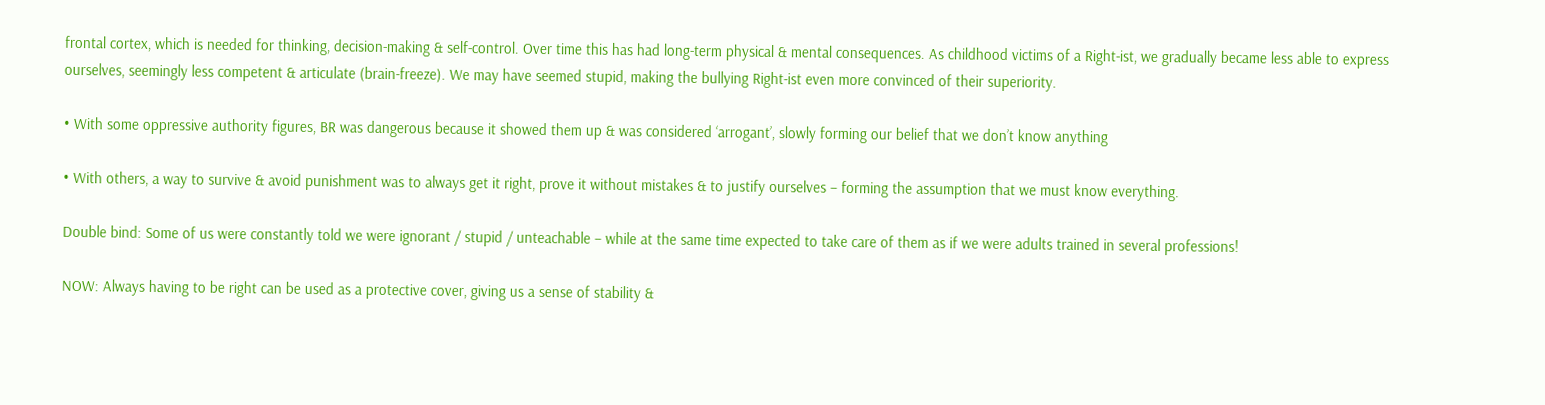frontal cortex, which is needed for thinking, decision-making & self-control. Over time this has had long-term physical & mental consequences. As childhood victims of a Right-ist, we gradually became less able to express ourselves, seemingly less competent & articulate (brain-freeze). We may have seemed stupid, making the bullying Right-ist even more convinced of their superiority.

• With some oppressive authority figures, BR was dangerous because it showed them up & was considered ‘arrogant’, slowly forming our belief that we don’t know anything

• With others, a way to survive & avoid punishment was to always get it right, prove it without mistakes & to justify ourselves – forming the assumption that we must know everything.

Double bind: Some of us were constantly told we were ignorant / stupid / unteachable – while at the same time expected to take care of them as if we were adults trained in several professions!

NOW: Always having to be right can be used as a protective cover, giving us a sense of stability &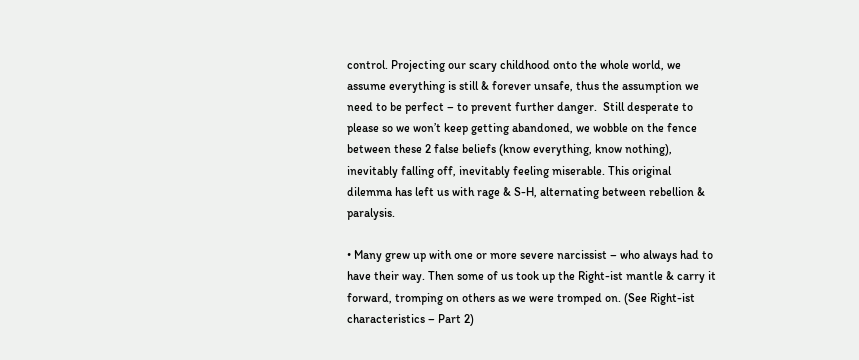control. Projecting our scary childhood onto the whole world, we assume everything is still & forever unsafe, thus the assumption we need to be perfect – to prevent further danger.  Still desperate to please so we won’t keep getting abandoned, we wobble on the fence between these 2 false beliefs (know everything, know nothing), inevitably falling off, inevitably feeling miserable. This original dilemma has left us with rage & S-H, alternating between rebellion & paralysis.

• Many grew up with one or more severe narcissist – who always had to have their way. Then some of us took up the Right-ist mantle & carry it forward, tromping on others as we were tromped on. (See Right-ist characteristics – Part 2)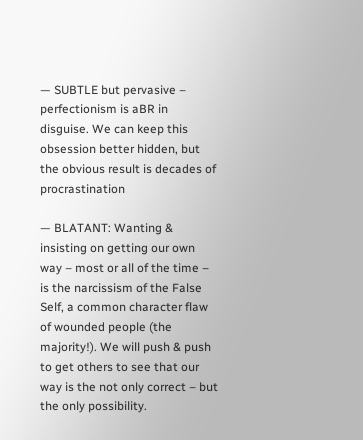— SUBTLE but pervasive – perfectionism is aBR in disguise. We can keep this obsession better hidden, but the obvious result is decades of procrastination

— BLATANT: Wanting & insisting on getting our own way – most or all of the time – is the narcissism of the False Self, a common character flaw of wounded people (the majority!). We will push & push to get others to see that our way is the not only correct – but the only possibility.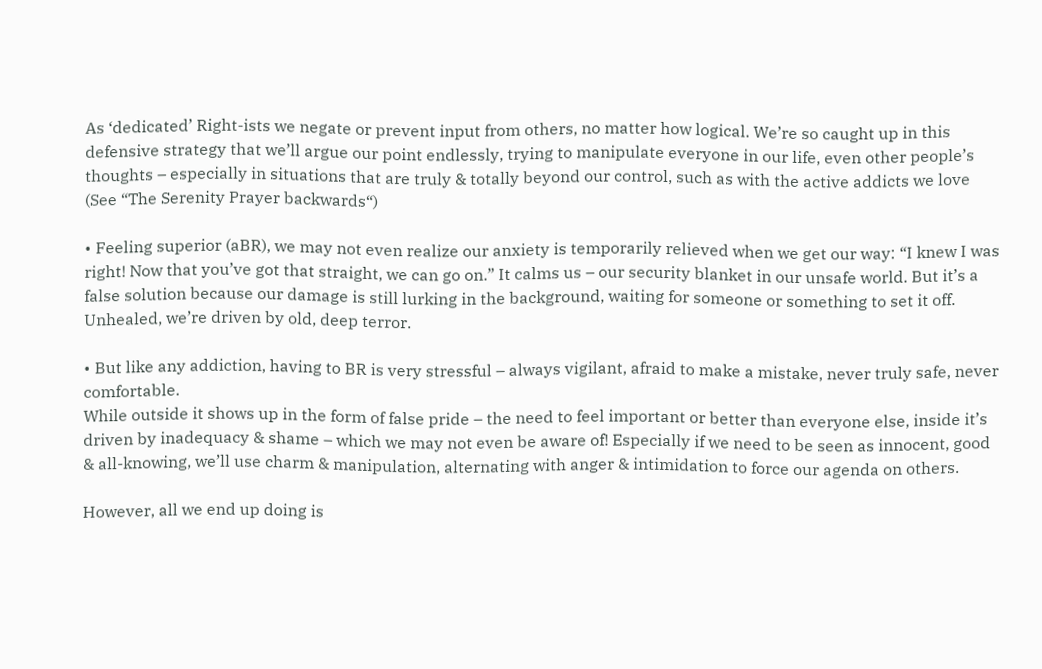As ‘dedicated’ Right-ists we negate or prevent input from others, no matter how logical. We’re so caught up in this defensive strategy that we’ll argue our point endlessly, trying to manipulate everyone in our life, even other people’s thoughts – especially in situations that are truly & totally beyond our control, such as with the active addicts we love (See “The Serenity Prayer backwards“)

• Feeling superior (aBR), we may not even realize our anxiety is temporarily relieved when we get our way: “I knew I was right! Now that you’ve got that straight, we can go on.” It calms us – our security blanket in our unsafe world. But it’s a false solution because our damage is still lurking in the background, waiting for someone or something to set it off. Unhealed, we’re driven by old, deep terror.

• But like any addiction, having to BR is very stressful – always vigilant, afraid to make a mistake, never truly safe, never comfortable.
While outside it shows up in the form of false pride – the need to feel important or better than everyone else, inside it’s driven by inadequacy & shame – which we may not even be aware of! Especially if we need to be seen as innocent, good & all-knowing, we’ll use charm & manipulation, alternating with anger & intimidation to force our agenda on others.

However, all we end up doing is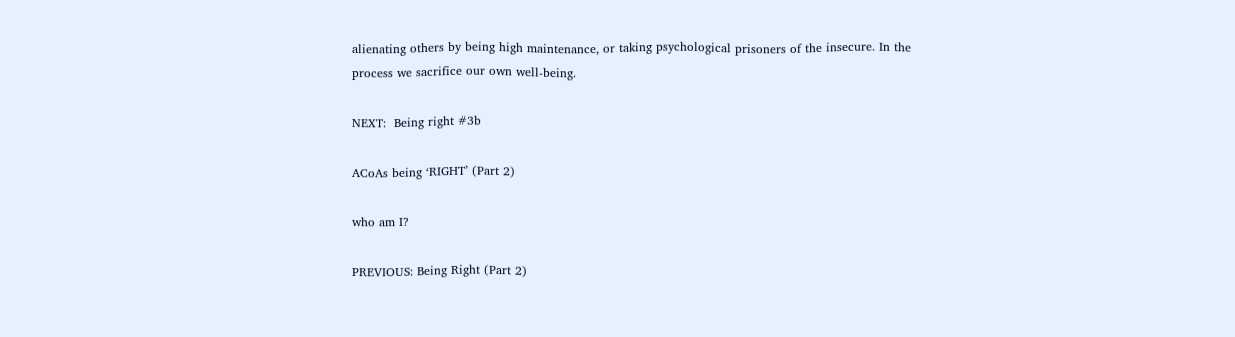alienating others by being high maintenance, or taking psychological prisoners of the insecure. In the process we sacrifice our own well-being.

NEXT:  Being right #3b

ACoAs being ‘RIGHT’ (Part 2)

who am I?

PREVIOUS: Being Right (Part 2)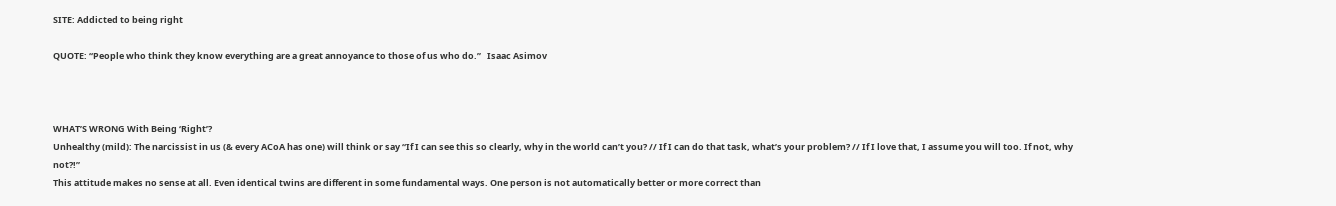SITE: Addicted to being right

QUOTE: “People who think they know everything are a great annoyance to those of us who do.”   Isaac Asimov



WHAT’S WRONG With Being ‘Right’?
Unhealthy (mild): The narcissist in us (& every ACoA has one) will think or say “If I can see this so clearly, why in the world can’t you? // If I can do that task, what’s your problem? // If I love that, I assume you will too. If not, why not?!”
This attitude makes no sense at all. Even identical twins are different in some fundamental ways. One person is not automatically better or more correct than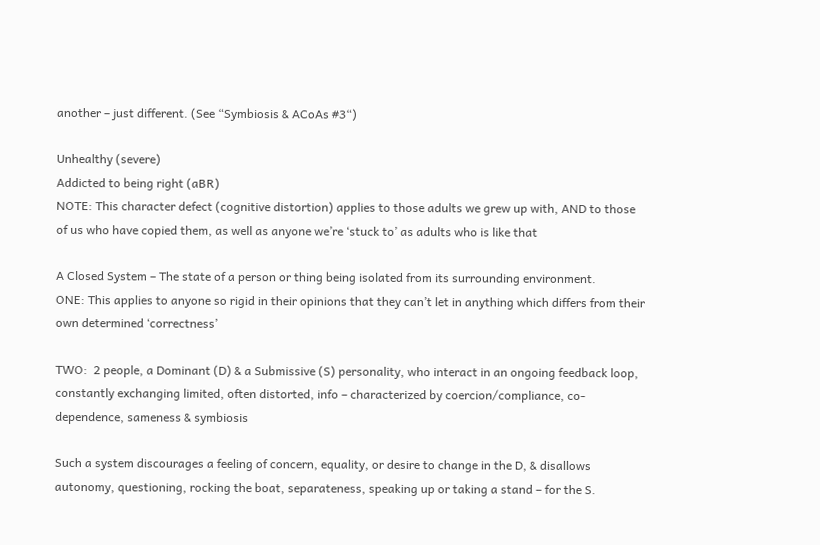another – just different. (See “Symbiosis & ACoAs #3“)

Unhealthy (severe)
Addicted to being right (aBR)
NOTE: This character defect (cognitive distortion) applies to those adults we grew up with, AND to those of us who have copied them, as well as anyone we’re ‘stuck to’ as adults who is like that

A Closed System – The state of a person or thing being isolated from its surrounding environment.
ONE: This applies to anyone so rigid in their opinions that they can’t let in anything which differs from their own determined ‘correctness’

TWO:  2 people, a Dominant (D) & a Submissive (S) personality, who interact in an ongoing feedback loop, constantly exchanging limited, often distorted, info – characterized by coercion/compliance, co-dependence, sameness & symbiosis

Such a system discourages a feeling of concern, equality, or desire to change in the D, & disallows autonomy, questioning, rocking the boat, separateness, speaking up or taking a stand – for the S.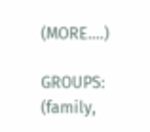(MORE….)

GROUPS: (family,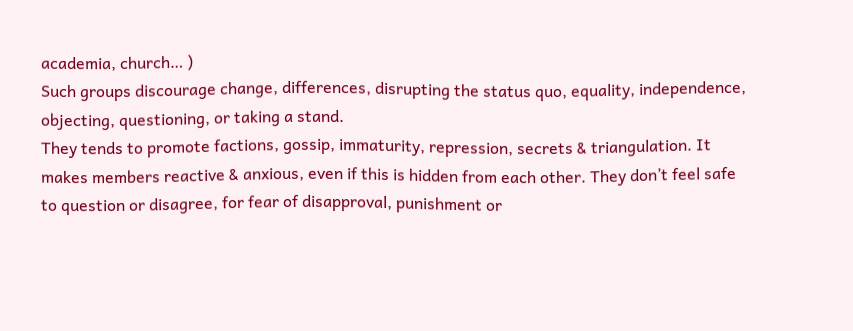academia, church… )
Such groups discourage change, differences, disrupting the status quo, equality, independence, objecting, questioning, or taking a stand.
They tends to promote factions, gossip, immaturity, repression, secrets & triangulation. It makes members reactive & anxious, even if this is hidden from each other. They don’t feel safe to question or disagree, for fear of disapproval, punishment or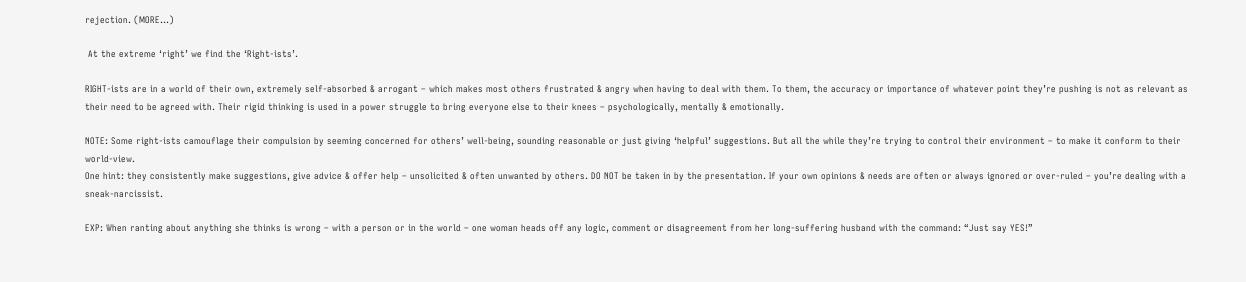rejection. (MORE…)

 At the extreme ‘right’ we find the ‘Right-ists’.

RIGHT-ists are in a world of their own, extremely self-absorbed & arrogant – which makes most others frustrated & angry when having to deal with them. To them, the accuracy or importance of whatever point they’re pushing is not as relevant as their need to be agreed with. Their rigid thinking is used in a power struggle to bring everyone else to their knees – psychologically, mentally & emotionally.

NOTE: Some right-ists camouflage their compulsion by seeming concerned for others’ well-being, sounding reasonable or just giving ‘helpful’ suggestions. But all the while they’re trying to control their environment – to make it conform to their world-view.
One hint: they consistently make suggestions, give advice & offer help – unsolicited & often unwanted by others. DO NOT be taken in by the presentation. If your own opinions & needs are often or always ignored or over-ruled – you’re dealing with a sneak-narcissist.

EXP: When ranting about anything she thinks is wrong – with a person or in the world – one woman heads off any logic, comment or disagreement from her long-suffering husband with the command: “Just say YES!”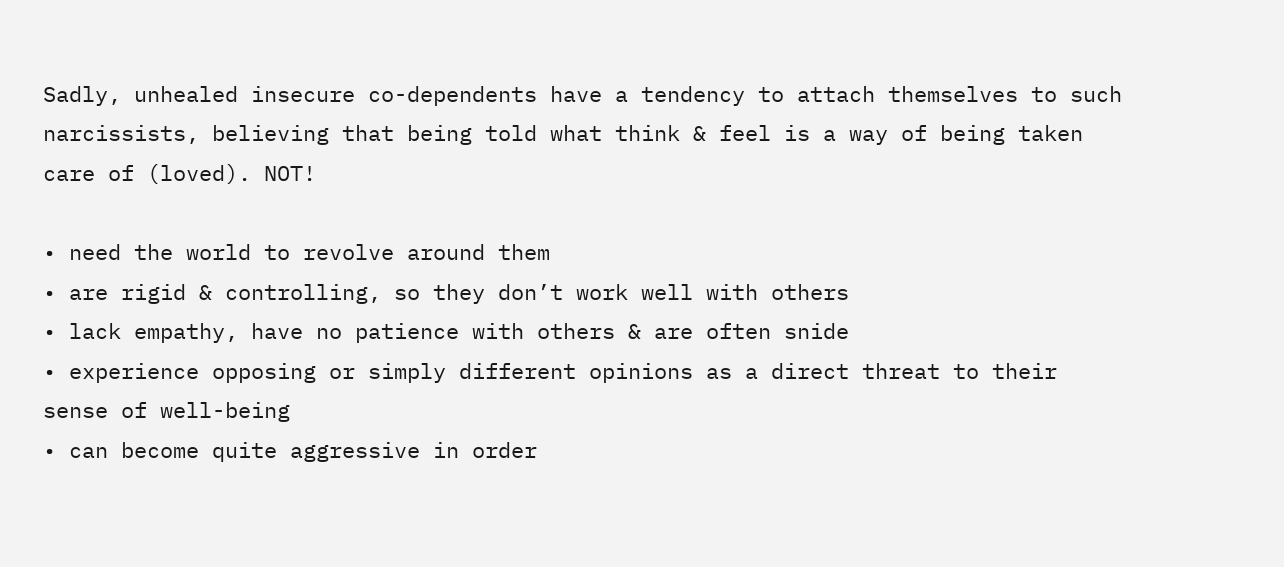Sadly, unhealed insecure co-dependents have a tendency to attach themselves to such narcissists, believing that being told what think & feel is a way of being taken care of (loved). NOT!

• need the world to revolve around them
• are rigid & controlling, so they don’t work well with others
• lack empathy, have no patience with others & are often snide
• experience opposing or simply different opinions as a direct threat to their sense of well-being
• can become quite aggressive in order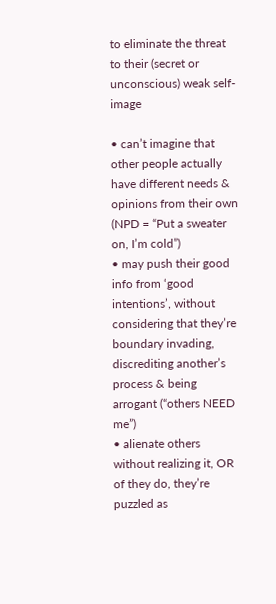to eliminate the threat to their (secret or unconscious) weak self-image

• can’t imagine that other people actually have different needs & opinions from their own (NPD = “Put a sweater on, I’m cold”)
• may push their good info from ‘good intentions’, without considering that they’re boundary invading, discrediting another’s process & being arrogant (“others NEED me”)
• alienate others without realizing it, OR of they do, they’re puzzled as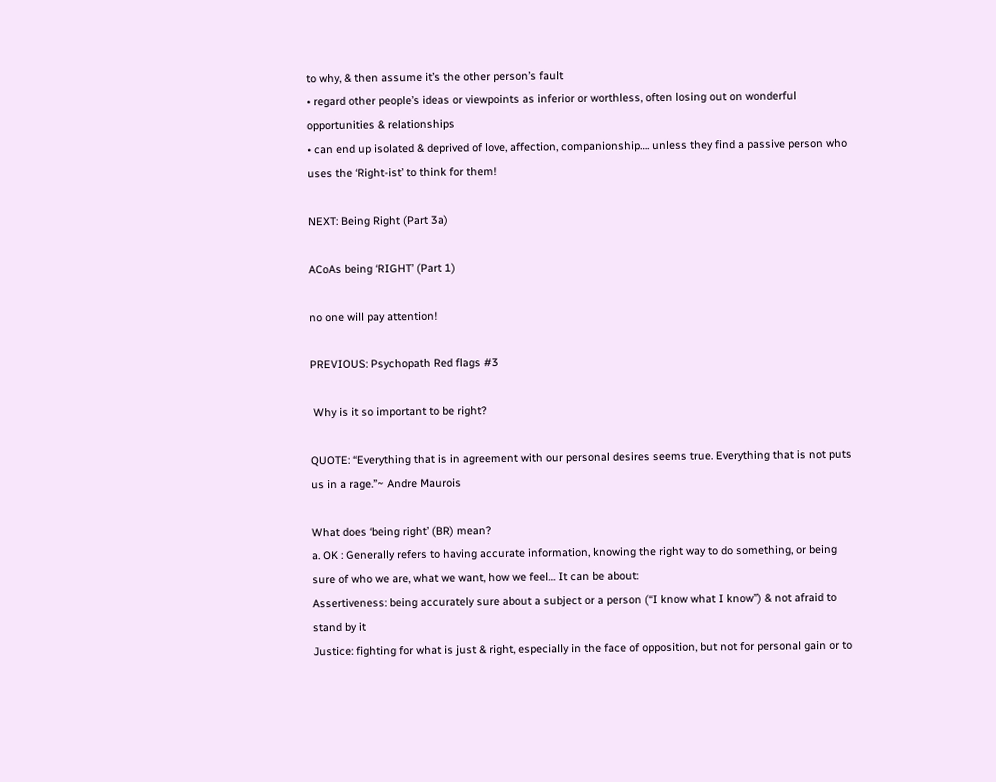to why, & then assume it’s the other person’s fault
• regard other people’s ideas or viewpoints as inferior or worthless, often losing out on wonderful opportunities & relationships
• can end up isolated & deprived of love, affection, companionship…. unless they find a passive person who uses the ‘Right-ist’ to think for them!

NEXT: Being Right (Part 3a)

ACoAs being ‘RIGHT’ (Part 1)

no one will pay attention!

PREVIOUS: Psychopath Red flags #3

 Why is it so important to be right?

QUOTE: “Everything that is in agreement with our personal desires seems true. Everything that is not puts us in a rage.”~ Andre Maurois

What does ‘being right’ (BR) mean?
a. OK : Generally refers to having accurate information, knowing the right way to do something, or being sure of who we are, what we want, how we feel… It can be about:
Assertiveness: being accurately sure about a subject or a person (“I know what I know”) & not afraid to stand by it
Justice: fighting for what is just & right, especially in the face of opposition, but not for personal gain or to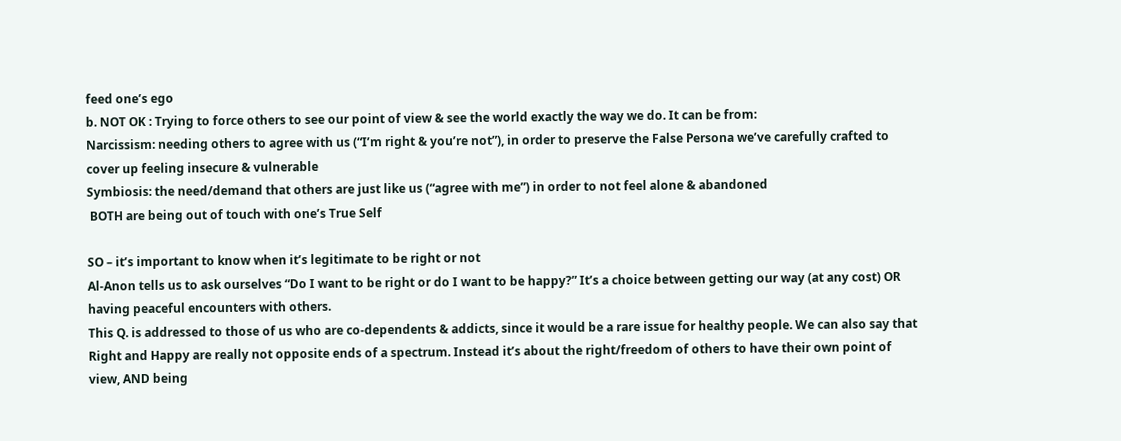feed one’s ego
b. NOT OK : Trying to force others to see our point of view & see the world exactly the way we do. It can be from:
Narcissism: needing others to agree with us (“I’m right & you’re not”), in order to preserve the False Persona we’ve carefully crafted to cover up feeling insecure & vulnerable
Symbiosis: the need/demand that others are just like us (“agree with me”) in order to not feel alone & abandoned
 BOTH are being out of touch with one’s True Self

SO – it’s important to know when it’s legitimate to be right or not
Al-Anon tells us to ask ourselves “Do I want to be right or do I want to be happy?” It’s a choice between getting our way (at any cost) OR having peaceful encounters with others.
This Q. is addressed to those of us who are co-dependents & addicts, since it would be a rare issue for healthy people. We can also say that Right and Happy are really not opposite ends of a spectrum. Instead it’s about the right/freedom of others to have their own point of view, AND being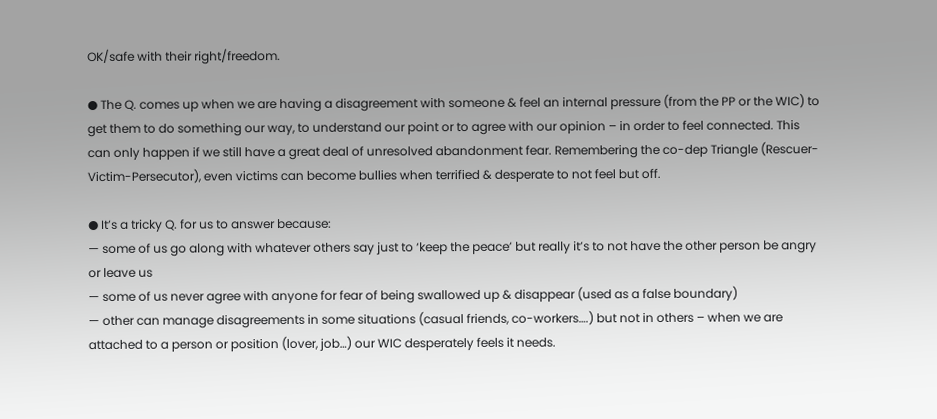OK/safe with their right/freedom.

● The Q. comes up when we are having a disagreement with someone & feel an internal pressure (from the PP or the WIC) to get them to do something our way, to understand our point or to agree with our opinion – in order to feel connected. This can only happen if we still have a great deal of unresolved abandonment fear. Remembering the co-dep Triangle (Rescuer-Victim-Persecutor), even victims can become bullies when terrified & desperate to not feel but off.

● It’s a tricky Q. for us to answer because:
— some of us go along with whatever others say just to ‘keep the peace’ but really it’s to not have the other person be angry or leave us
— some of us never agree with anyone for fear of being swallowed up & disappear (used as a false boundary)
— other can manage disagreements in some situations (casual friends, co-workers….) but not in others – when we are attached to a person or position (lover, job…) our WIC desperately feels it needs.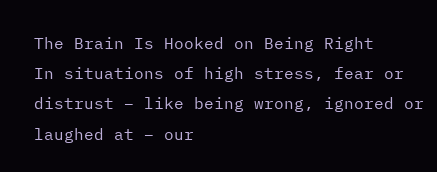The Brain Is Hooked on Being Right
In situations of high stress, fear or distrust – like being wrong, ignored or laughed at – our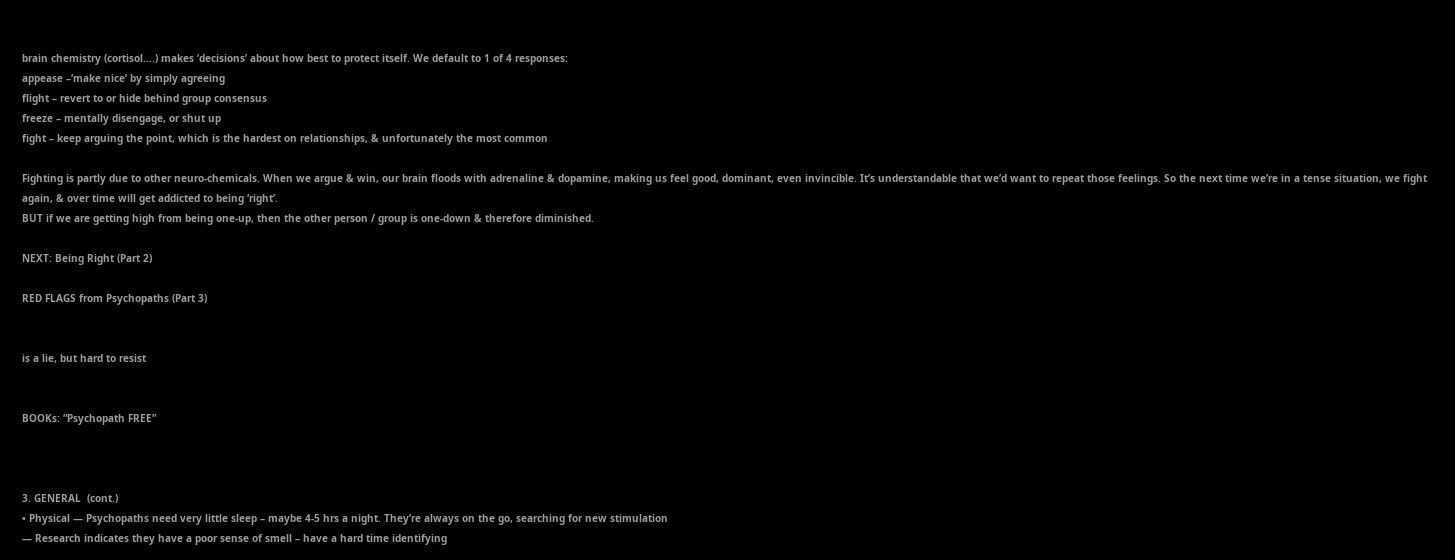brain chemistry (cortisol….) makes ‘decisions’ about how best to protect itself. We default to 1 of 4 responses:
appease –‘make nice’ by simply agreeing
flight – revert to or hide behind group consensus
freeze – mentally disengage, or shut up
fight – keep arguing the point, which is the hardest on relationships, & unfortunately the most common

Fighting is partly due to other neuro-chemicals. When we argue & win, our brain floods with adrenaline & dopamine, making us feel good, dominant, even invincible. It’s understandable that we’d want to repeat those feelings. So the next time we’re in a tense situation, we fight again, & over time will get addicted to being ‘right’.
BUT if we are getting high from being one-up, then the other person / group is one-down & therefore diminished.

NEXT: Being Right (Part 2)

RED FLAGS from Psychopaths (Part 3)


is a lie, but hard to resist


BOOKs: “Psychopath FREE”



3. GENERAL  (cont.)
• Physical — Psychopaths need very little sleep – maybe 4-5 hrs a night. They’re always on the go, searching for new stimulation
— Research indicates they have a poor sense of smell – have a hard time identifying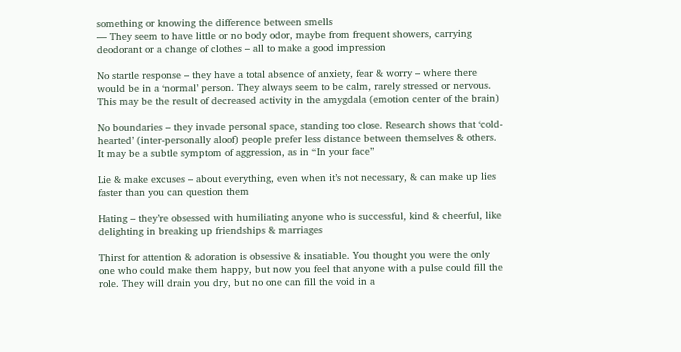something or knowing the difference between smells
— They seem to have little or no body odor, maybe from frequent showers, carrying deodorant or a change of clothes – all to make a good impression

No startle response – they have a total absence of anxiety, fear & worry – where there would be in a ‘normal’ person. They always seem to be calm, rarely stressed or nervous. This may be the result of decreased activity in the amygdala (emotion center of the brain)

No boundaries – they invade personal space, standing too close. Research shows that ‘cold-hearted’ (inter-personally aloof) people prefer less distance between themselves & others. It may be a subtle symptom of aggression, as in “In your face”

Lie & make excuses – about everything, even when it’s not necessary, & can make up lies faster than you can question them

Hating – they’re obsessed with humiliating anyone who is successful, kind & cheerful, like delighting in breaking up friendships & marriages

Thirst for attention & adoration is obsessive & insatiable. You thought you were the only one who could make them happy, but now you feel that anyone with a pulse could fill the role. They will drain you dry, but no one can fill the void in a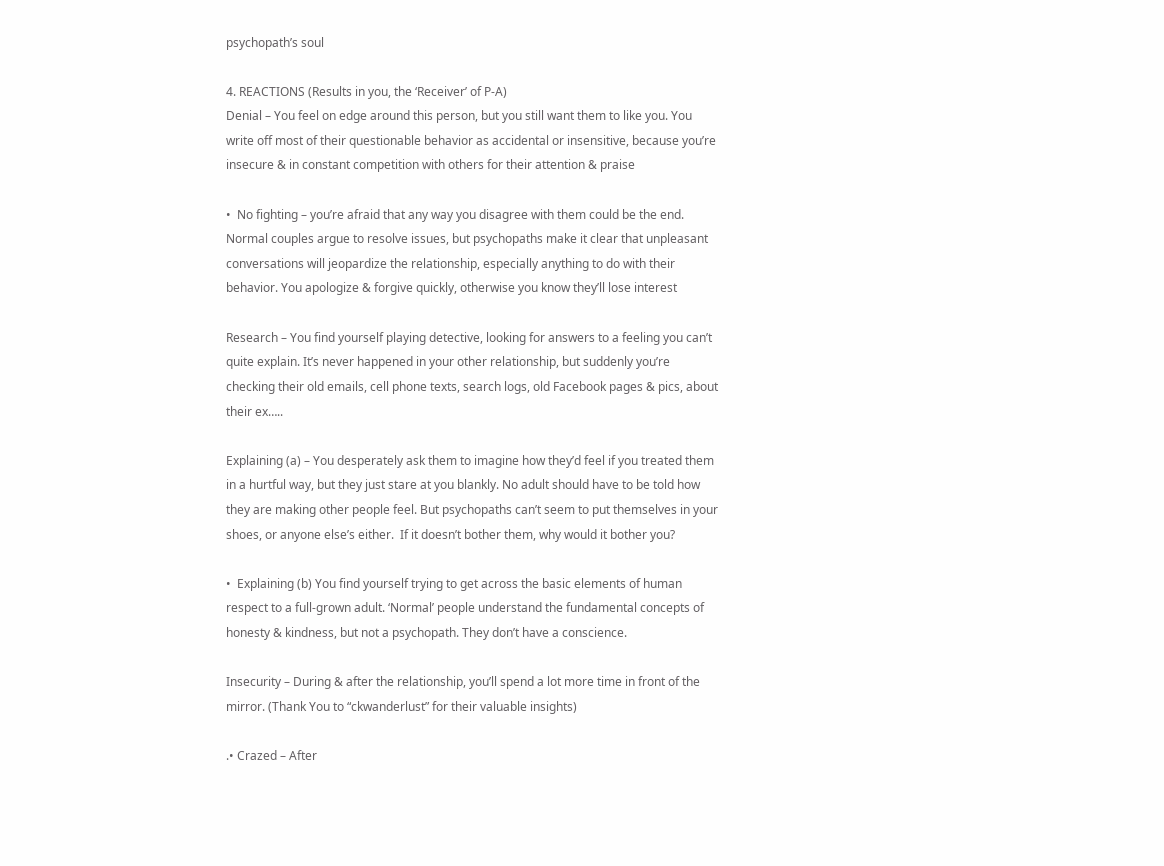psychopath’s soul

4. REACTIONS (Results in you, the ‘Receiver’ of P-A)
Denial – You feel on edge around this person, but you still want them to like you. You write off most of their questionable behavior as accidental or insensitive, because you’re insecure & in constant competition with others for their attention & praise

•  No fighting – you’re afraid that any way you disagree with them could be the end. Normal couples argue to resolve issues, but psychopaths make it clear that unpleasant conversations will jeopardize the relationship, especially anything to do with their behavior. You apologize & forgive quickly, otherwise you know they’ll lose interest

Research – You find yourself playing detective, looking for answers to a feeling you can’t quite explain. It’s never happened in your other relationship, but suddenly you’re checking their old emails, cell phone texts, search logs, old Facebook pages & pics, about their ex…..

Explaining (a) – You desperately ask them to imagine how they’d feel if you treated them in a hurtful way, but they just stare at you blankly. No adult should have to be told how they are making other people feel. But psychopaths can’t seem to put themselves in your shoes, or anyone else’s either.  If it doesn’t bother them, why would it bother you?

•  Explaining (b) You find yourself trying to get across the basic elements of human respect to a full-grown adult. ‘Normal’ people understand the fundamental concepts of honesty & kindness, but not a psychopath. They don’t have a conscience.

Insecurity – During & after the relationship, you’ll spend a lot more time in front of the mirror. (Thank You to “ckwanderlust” for their valuable insights)

.• Crazed – After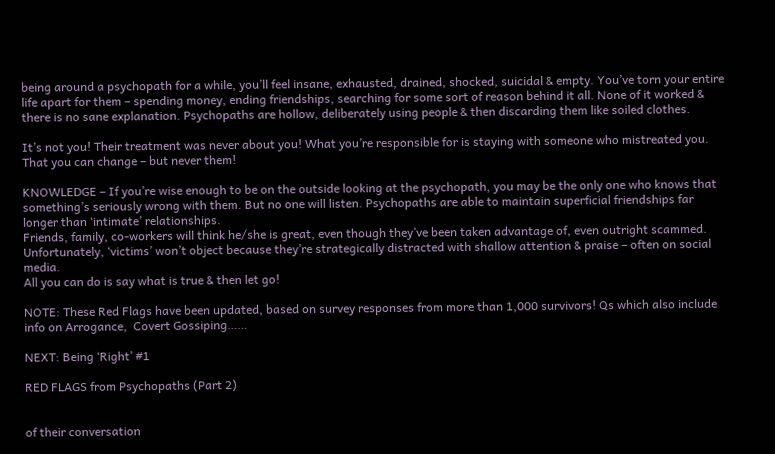being around a psychopath for a while, you’ll feel insane, exhausted, drained, shocked, suicidal & empty. You’ve torn your entire life apart for them – spending money, ending friendships, searching for some sort of reason behind it all. None of it worked & there is no sane explanation. Psychopaths are hollow, deliberately using people & then discarding them like soiled clothes.

It’s not you! Their treatment was never about you! What you’re responsible for is staying with someone who mistreated you. That you can change – but never them!

KNOWLEDGE – If you’re wise enough to be on the outside looking at the psychopath, you may be the only one who knows that something’s seriously wrong with them. But no one will listen. Psychopaths are able to maintain superficial friendships far longer than ‘intimate’ relationships.
Friends, family, co-workers will think he/she is great, even though they’ve been taken advantage of, even outright scammed. Unfortunately, ‘victims’ won’t object because they’re strategically distracted with shallow attention & praise – often on social media.
All you can do is say what is true & then let go!

NOTE: These Red Flags have been updated, based on survey responses from more than 1,000 survivors! Qs which also include info on Arrogance,  Covert Gossiping……

NEXT: Being ‘Right’ #1

RED FLAGS from Psychopaths (Part 2)


of their conversation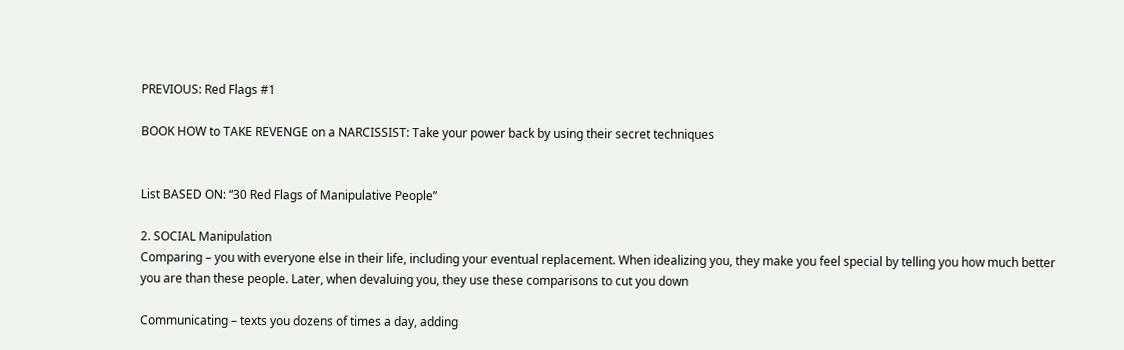PREVIOUS: Red Flags #1

BOOK HOW to TAKE REVENGE on a NARCISSIST: Take your power back by using their secret techniques


List BASED ON: “30 Red Flags of Manipulative People”

2. SOCIAL Manipulation
Comparing – you with everyone else in their life, including your eventual replacement. When idealizing you, they make you feel special by telling you how much better you are than these people. Later, when devaluing you, they use these comparisons to cut you down

Communicating – texts you dozens of times a day, adding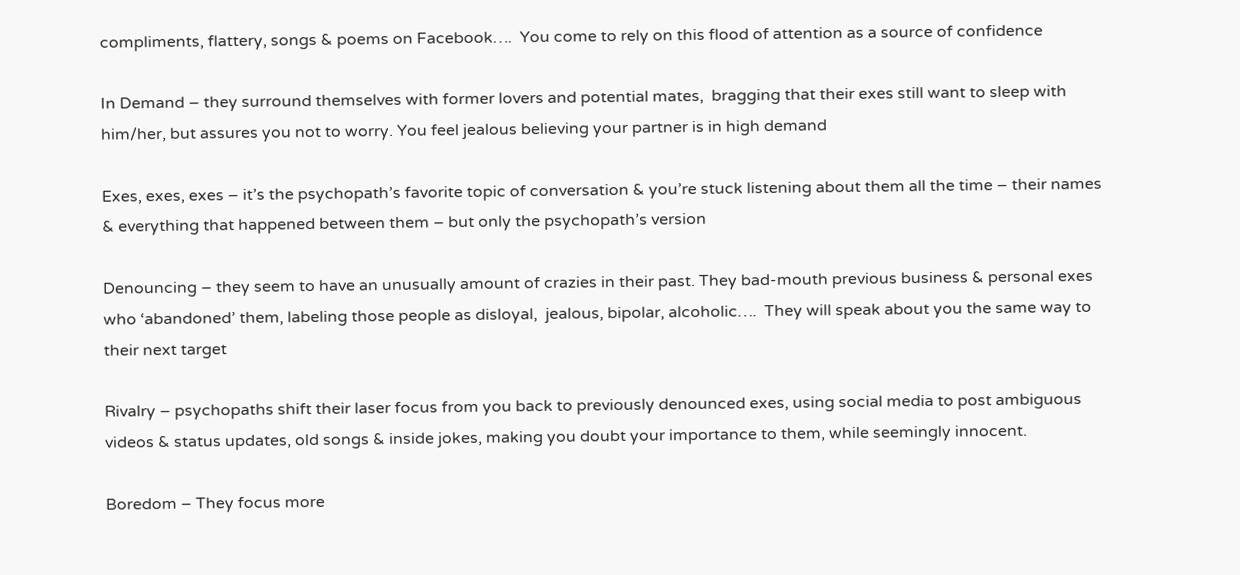compliments, flattery, songs & poems on Facebook….  You come to rely on this flood of attention as a source of confidence

In Demand – they surround themselves with former lovers and potential mates,  bragging that their exes still want to sleep with him/her, but assures you not to worry. You feel jealous believing your partner is in high demand

Exes, exes, exes – it’s the psychopath’s favorite topic of conversation & you’re stuck listening about them all the time – their names & everything that happened between them – but only the psychopath’s version

Denouncing – they seem to have an unusually amount of crazies in their past. They bad-mouth previous business & personal exes who ‘abandoned’ them, labeling those people as disloyal,  jealous, bipolar, alcoholic….  They will speak about you the same way to their next target

Rivalry – psychopaths shift their laser focus from you back to previously denounced exes, using social media to post ambiguous videos & status updates, old songs & inside jokes, making you doubt your importance to them, while seemingly innocent.

Boredom – They focus more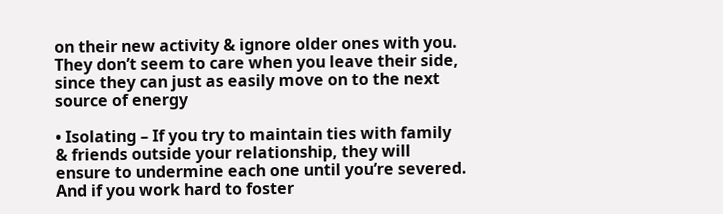on their new activity & ignore older ones with you. They don’t seem to care when you leave their side, since they can just as easily move on to the next source of energy

• Isolating – If you try to maintain ties with family & friends outside your relationship, they will ensure to undermine each one until you’re severed.
And if you work hard to foster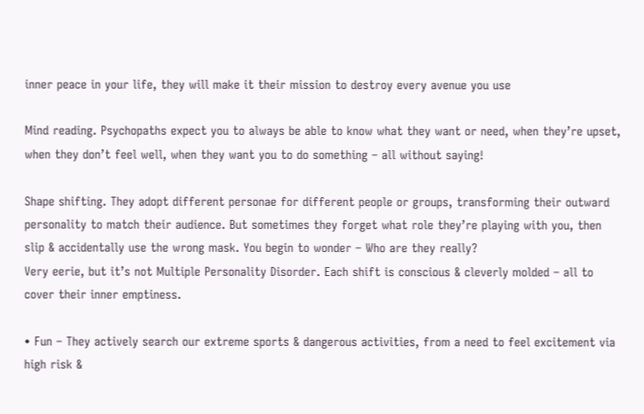inner peace in your life, they will make it their mission to destroy every avenue you use

Mind reading. Psychopaths expect you to always be able to know what they want or need, when they’re upset, when they don’t feel well, when they want you to do something – all without saying!

Shape shifting. They adopt different personae for different people or groups, transforming their outward personality to match their audience. But sometimes they forget what role they’re playing with you, then slip & accidentally use the wrong mask. You begin to wonder – Who are they really?
Very eerie, but it’s not Multiple Personality Disorder. Each shift is conscious & cleverly molded – all to cover their inner emptiness.

• Fun – They actively search our extreme sports & dangerous activities, from a need to feel excitement via high risk &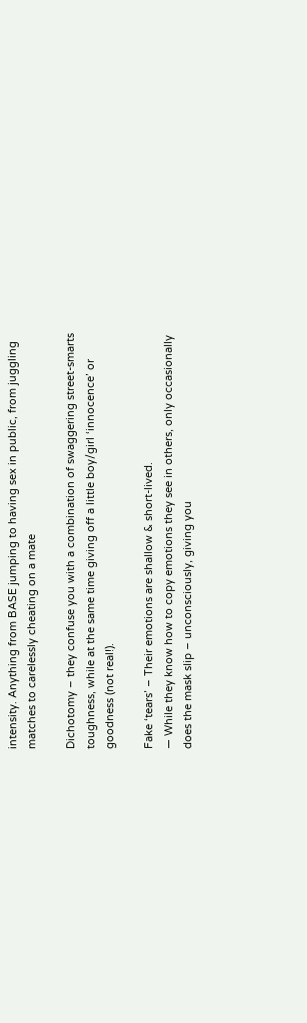intensity. Anything from BASE jumping to having sex in public, from juggling matches to carelessly cheating on a mate

Dichotomy – they confuse you with a combination of swaggering street-smarts toughness, while at the same time giving off a little boy/girl ‘innocence’ or goodness (not real!).

Fake ‘tears’ – Their emotions are shallow & short-lived.
— While they know how to copy emotions they see in others, only occasionally does the mask slip – unconsciously, giving you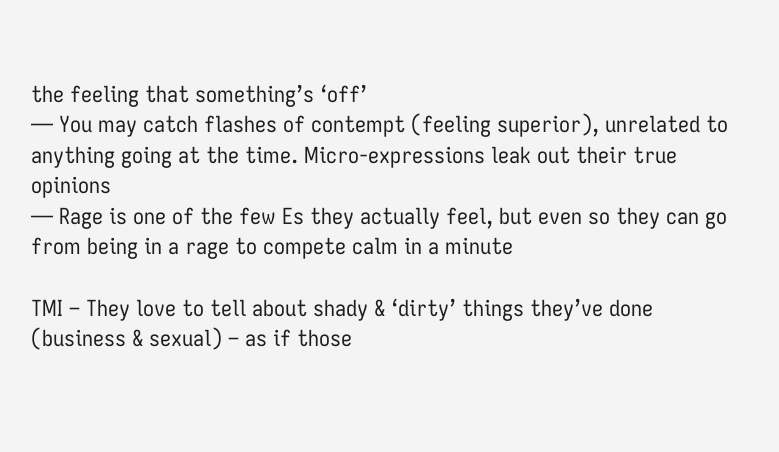the feeling that something’s ‘off’
— You may catch flashes of contempt (feeling superior), unrelated to anything going at the time. Micro-expressions leak out their true opinions
— Rage is one of the few Es they actually feel, but even so they can go from being in a rage to compete calm in a minute

TMI – They love to tell about shady & ‘dirty’ things they’ve done (business & sexual) – as if those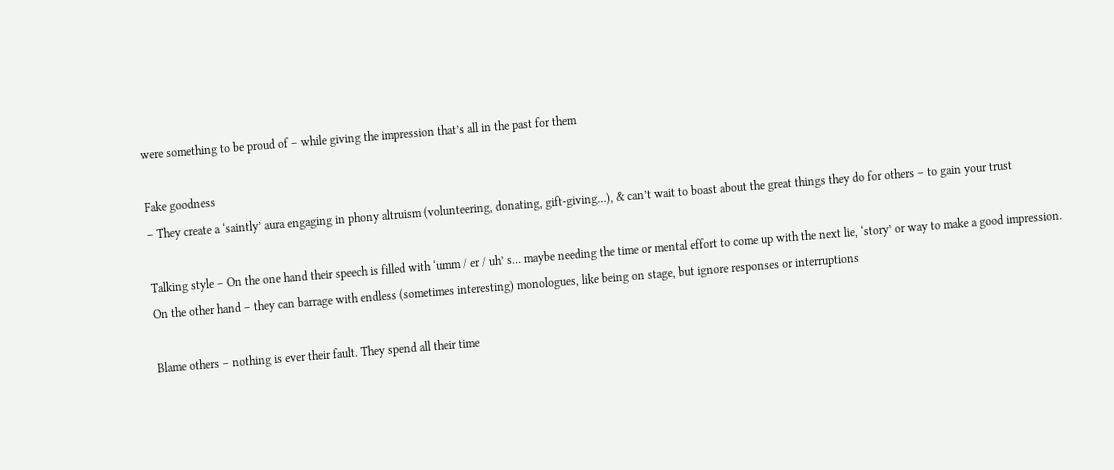were something to be proud of – while giving the impression that’s all in the past for them

Fake goodness
– They create a ‘saintly’ aura engaging in phony altruism (volunteering, donating, gift-giving…), & can’t wait to boast about the great things they do for others – to gain your trust

Talking style – On the one hand their speech is filled with ‘umm / er / uh’ s… maybe needing the time or mental effort to come up with the next lie, ‘story’ or way to make a good impression.
On the other hand – they can barrage with endless (sometimes interesting) monologues, like being on stage, but ignore responses or interruptions

Blame others – nothing is ever their fault. They spend all their time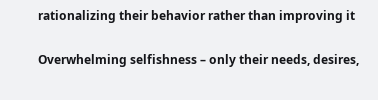rationalizing their behavior rather than improving it

Overwhelming selfishness – only their needs, desires,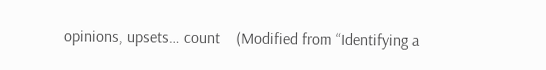opinions, upsets… count    (Modified from “Identifying a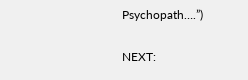Psychopath….”)

NEXT: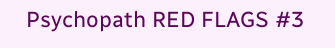Psychopath RED FLAGS #3